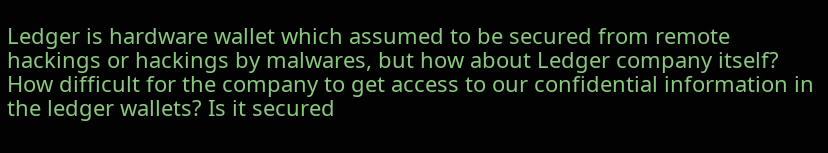Ledger is hardware wallet which assumed to be secured from remote hackings or hackings by malwares, but how about Ledger company itself? How difficult for the company to get access to our confidential information in the ledger wallets? Is it secured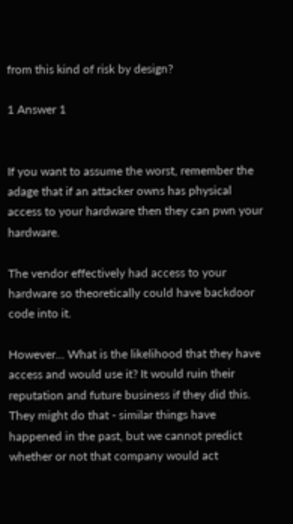from this kind of risk by design?

1 Answer 1


If you want to assume the worst, remember the adage that if an attacker owns has physical access to your hardware then they can pwn your hardware.

The vendor effectively had access to your hardware so theoretically could have backdoor code into it.

However... What is the likelihood that they have access and would use it? It would ruin their reputation and future business if they did this. They might do that - similar things have happened in the past, but we cannot predict whether or not that company would act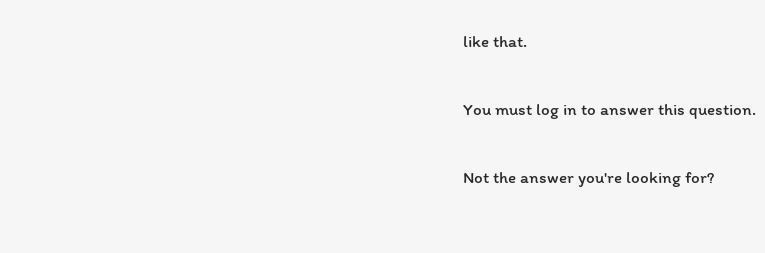like that.

You must log in to answer this question.

Not the answer you're looking for?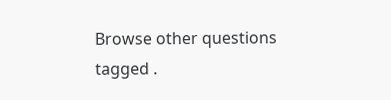Browse other questions tagged .